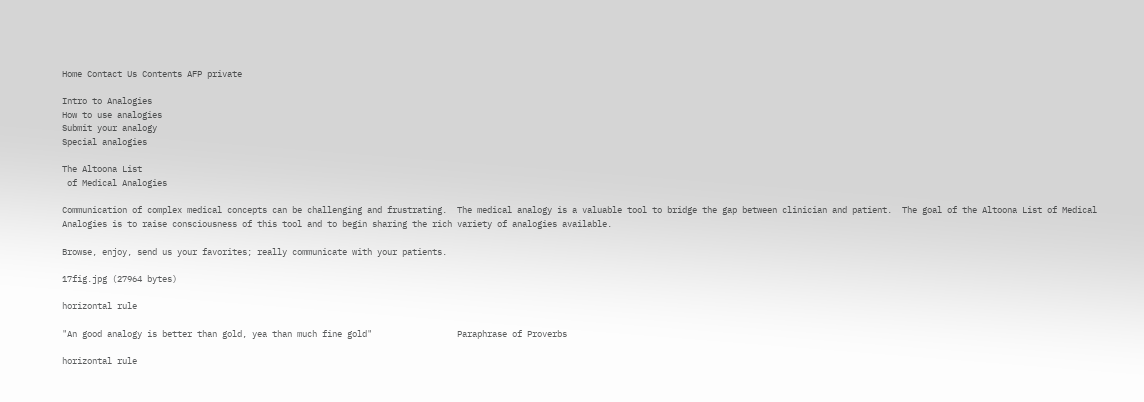Home Contact Us Contents AFP private

Intro to Analogies
How to use analogies
Submit your analogy
Special analogies

The Altoona List
 of Medical Analogies

Communication of complex medical concepts can be challenging and frustrating.  The medical analogy is a valuable tool to bridge the gap between clinician and patient.  The goal of the Altoona List of Medical Analogies is to raise consciousness of this tool and to begin sharing the rich variety of analogies available.

Browse, enjoy, send us your favorites; really communicate with your patients.

17fig.jpg (27964 bytes)

horizontal rule

"An good analogy is better than gold, yea than much fine gold"                 Paraphrase of Proverbs

horizontal rule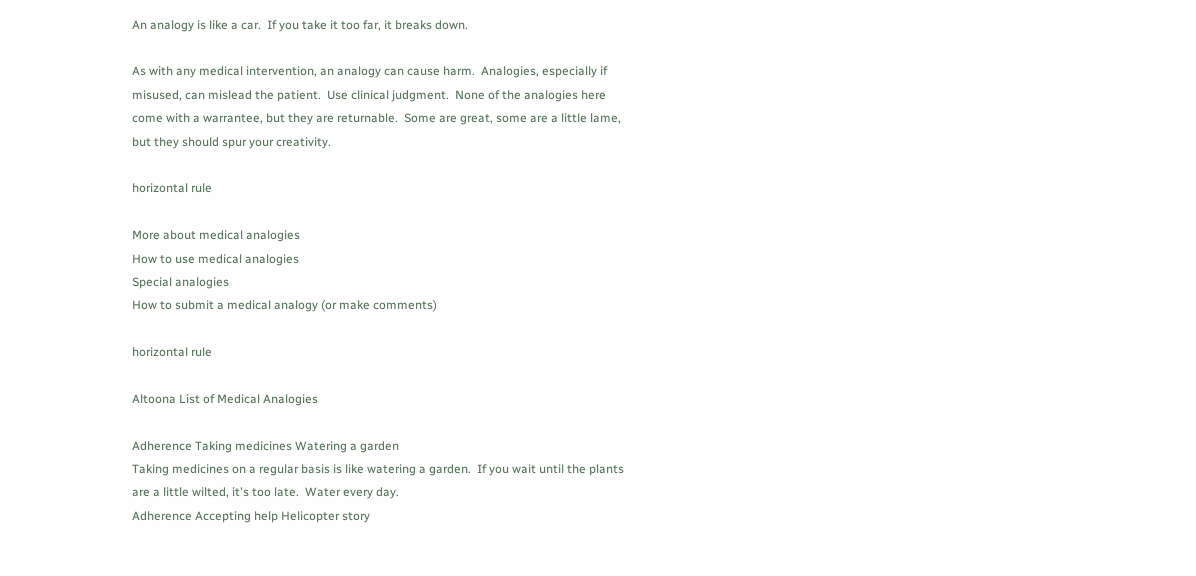An analogy is like a car.  If you take it too far, it breaks down.

As with any medical intervention, an analogy can cause harm.  Analogies, especially if misused, can mislead the patient.  Use clinical judgment.  None of the analogies here come with a warrantee, but they are returnable.  Some are great, some are a little lame, but they should spur your creativity.

horizontal rule

More about medical analogies
How to use medical analogies
Special analogies
How to submit a medical analogy (or make comments)

horizontal rule

Altoona List of Medical Analogies

Adherence Taking medicines Watering a garden
Taking medicines on a regular basis is like watering a garden.  If you wait until the plants are a little wilted, it's too late.  Water every day.
Adherence Accepting help Helicopter story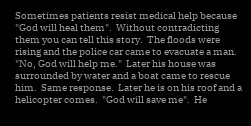Sometimes patients resist medical help because "God will heal them".  Without contradicting them you can tell this story.  The floods were rising and the police car came to evacuate a man.  "No, God will help me."  Later his house was surrounded by water and a boat came to rescue him.  Same response.  Later he is on his roof and a helicopter comes.  "God will save me".  He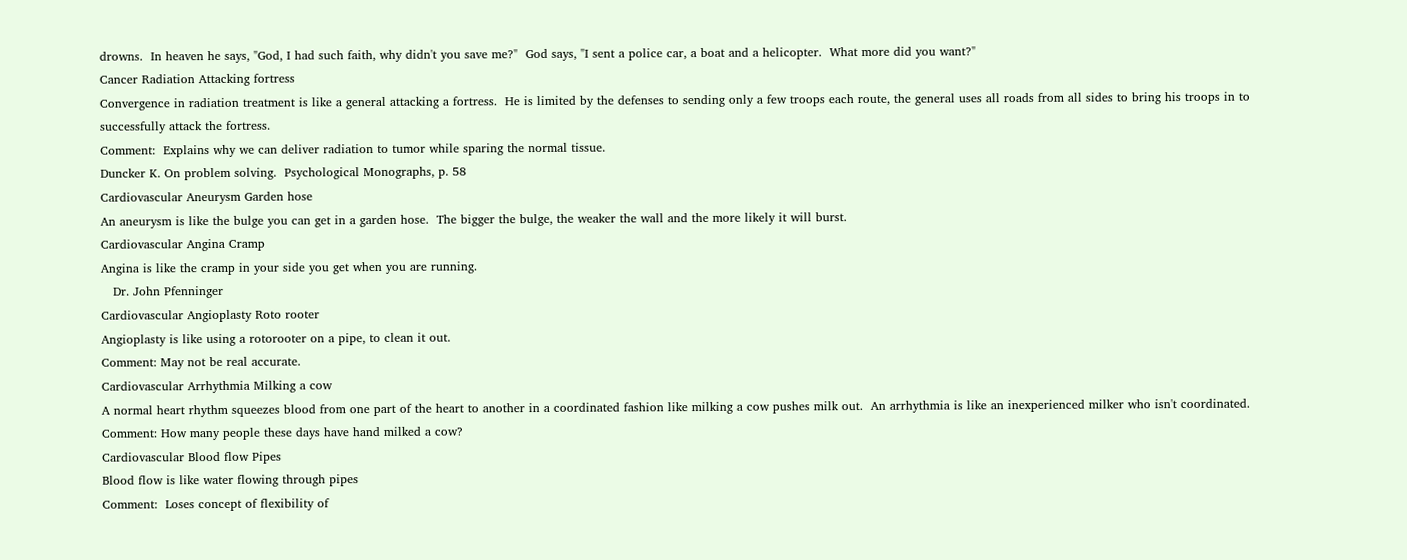drowns.  In heaven he says, "God, I had such faith, why didn't you save me?"  God says, "I sent a police car, a boat and a helicopter.  What more did you want?"
Cancer Radiation Attacking fortress
Convergence in radiation treatment is like a general attacking a fortress.  He is limited by the defenses to sending only a few troops each route, the general uses all roads from all sides to bring his troops in to successfully attack the fortress.
Comment:  Explains why we can deliver radiation to tumor while sparing the normal tissue.
Duncker K. On problem solving.  Psychological Monographs, p. 58
Cardiovascular Aneurysm Garden hose
An aneurysm is like the bulge you can get in a garden hose.  The bigger the bulge, the weaker the wall and the more likely it will burst.
Cardiovascular Angina Cramp
Angina is like the cramp in your side you get when you are running.
   Dr. John Pfenninger
Cardiovascular Angioplasty Roto rooter
Angioplasty is like using a rotorooter on a pipe, to clean it out.
Comment: May not be real accurate.
Cardiovascular Arrhythmia Milking a cow
A normal heart rhythm squeezes blood from one part of the heart to another in a coordinated fashion like milking a cow pushes milk out.  An arrhythmia is like an inexperienced milker who isn't coordinated.
Comment: How many people these days have hand milked a cow?
Cardiovascular Blood flow Pipes
Blood flow is like water flowing through pipes
Comment:  Loses concept of flexibility of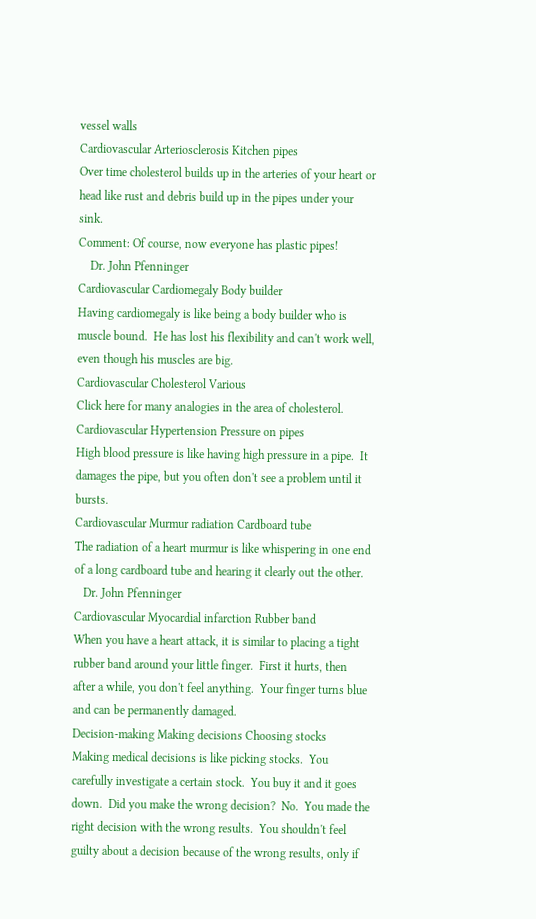vessel walls
Cardiovascular Arteriosclerosis Kitchen pipes
Over time cholesterol builds up in the arteries of your heart or head like rust and debris build up in the pipes under your sink.
Comment: Of course, now everyone has plastic pipes!
    Dr. John Pfenninger
Cardiovascular Cardiomegaly Body builder
Having cardiomegaly is like being a body builder who is muscle bound.  He has lost his flexibility and can't work well, even though his muscles are big.
Cardiovascular Cholesterol Various
Click here for many analogies in the area of cholesterol.
Cardiovascular Hypertension Pressure on pipes
High blood pressure is like having high pressure in a pipe.  It damages the pipe, but you often don't see a problem until it bursts.
Cardiovascular Murmur radiation Cardboard tube
The radiation of a heart murmur is like whispering in one end of a long cardboard tube and hearing it clearly out the other.
   Dr. John Pfenninger
Cardiovascular Myocardial infarction Rubber band
When you have a heart attack, it is similar to placing a tight rubber band around your little finger.  First it hurts, then after a while, you don't feel anything.  Your finger turns blue and can be permanently damaged.
Decision-making Making decisions Choosing stocks
Making medical decisions is like picking stocks.  You carefully investigate a certain stock.  You buy it and it goes down.  Did you make the wrong decision?  No.  You made the right decision with the wrong results.  You shouldn't feel guilty about a decision because of the wrong results, only if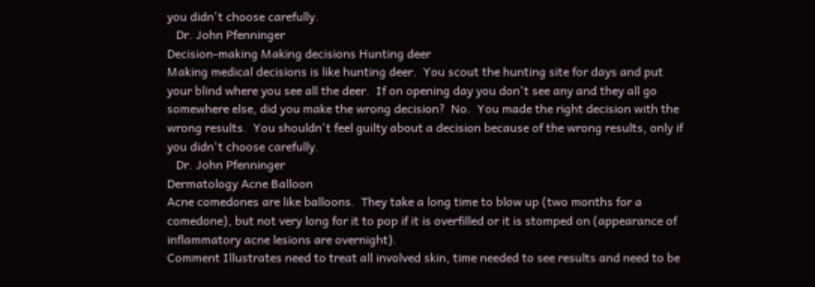you didn't choose carefully.
   Dr. John Pfenninger
Decision-making Making decisions Hunting deer
Making medical decisions is like hunting deer.  You scout the hunting site for days and put your blind where you see all the deer.  If on opening day you don't see any and they all go somewhere else, did you make the wrong decision?  No.  You made the right decision with the wrong results.  You shouldn't feel guilty about a decision because of the wrong results, only if you didn't choose carefully.
   Dr. John Pfenninger
Dermatology Acne Balloon
Acne comedones are like balloons.  They take a long time to blow up (two months for a comedone), but not very long for it to pop if it is overfilled or it is stomped on (appearance of inflammatory acne lesions are overnight).
Comment Illustrates need to treat all involved skin, time needed to see results and need to be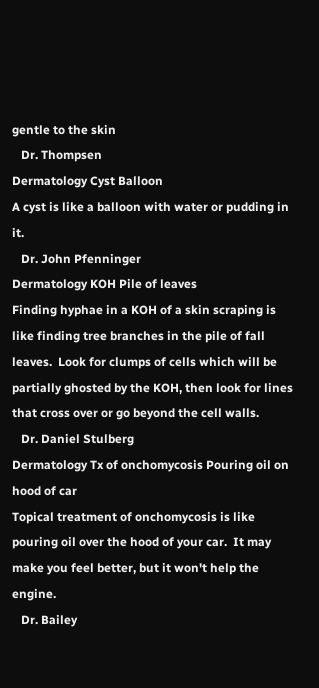gentle to the skin
   Dr. Thompsen
Dermatology Cyst Balloon
A cyst is like a balloon with water or pudding in it.
   Dr. John Pfenninger
Dermatology KOH Pile of leaves
Finding hyphae in a KOH of a skin scraping is like finding tree branches in the pile of fall leaves.  Look for clumps of cells which will be partially ghosted by the KOH, then look for lines that cross over or go beyond the cell walls.
   Dr. Daniel Stulberg
Dermatology Tx of onchomycosis Pouring oil on hood of car
Topical treatment of onchomycosis is like pouring oil over the hood of your car.  It may make you feel better, but it won't help the engine.
   Dr. Bailey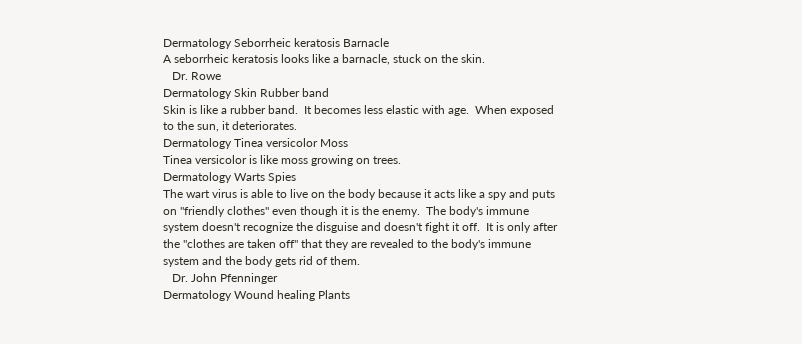Dermatology Seborrheic keratosis Barnacle
A seborrheic keratosis looks like a barnacle, stuck on the skin.
   Dr. Rowe
Dermatology Skin Rubber band
Skin is like a rubber band.  It becomes less elastic with age.  When exposed to the sun, it deteriorates.
Dermatology Tinea versicolor Moss
Tinea versicolor is like moss growing on trees.
Dermatology Warts Spies
The wart virus is able to live on the body because it acts like a spy and puts on "friendly clothes" even though it is the enemy.  The body's immune system doesn't recognize the disguise and doesn't fight it off.  It is only after the "clothes are taken off" that they are revealed to the body's immune system and the body gets rid of them.
   Dr. John Pfenninger
Dermatology Wound healing Plants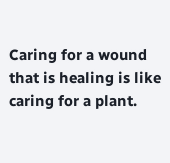Caring for a wound that is healing is like caring for a plant.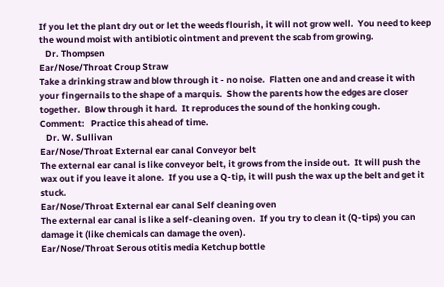If you let the plant dry out or let the weeds flourish, it will not grow well.  You need to keep the wound moist with antibiotic ointment and prevent the scab from growing.
   Dr. Thompsen
Ear/Nose/Throat Croup Straw
Take a drinking straw and blow through it - no noise.  Flatten one and and crease it with your fingernails to the shape of a marquis.  Show the parents how the edges are closer together.  Blow through it hard.  It reproduces the sound of the honking cough.
Comment:   Practice this ahead of time.
   Dr. W. Sullivan
Ear/Nose/Throat External ear canal Conveyor belt
The external ear canal is like conveyor belt, it grows from the inside out.  It will push the wax out if you leave it alone.  If you use a Q-tip, it will push the wax up the belt and get it stuck.
Ear/Nose/Throat External ear canal Self cleaning oven
The external ear canal is like a self-cleaning oven.  If you try to clean it (Q-tips) you can damage it (like chemicals can damage the oven).
Ear/Nose/Throat Serous otitis media Ketchup bottle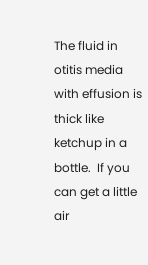The fluid in otitis media with effusion is thick like ketchup in a bottle.  If you can get a little air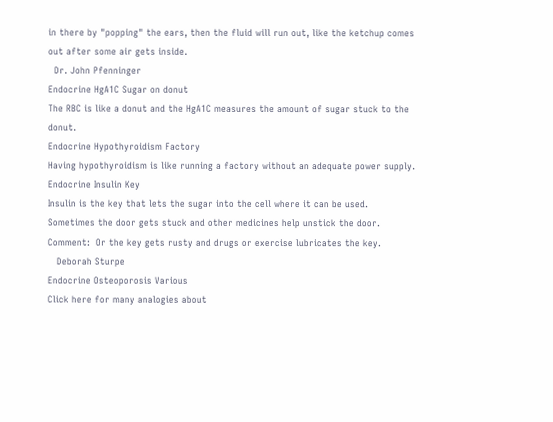in there by "popping" the ears, then the fluid will run out, like the ketchup comes out after some air gets inside.
  Dr. John Pfenninger
Endocrine HgA1C Sugar on donut
The RBC is like a donut and the HgA1C measures the amount of sugar stuck to the donut.
Endocrine Hypothyroidism Factory
Having hypothyroidism is like running a factory without an adequate power supply.
Endocrine Insulin Key
Insulin is the key that lets the sugar into the cell where it can be used.  Sometimes the door gets stuck and other medicines help unstick the door.
Comment:  Or the key gets rusty and drugs or exercise lubricates the key.
   Deborah Sturpe
Endocrine Osteoporosis Various
Click here for many analogies about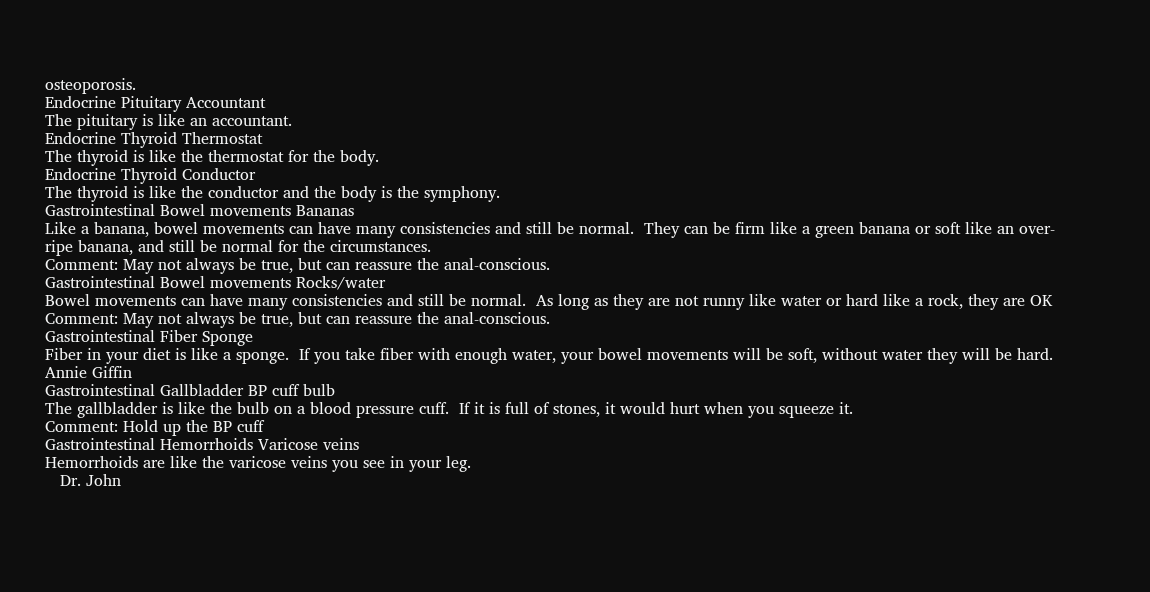osteoporosis.
Endocrine Pituitary Accountant
The pituitary is like an accountant.
Endocrine Thyroid Thermostat
The thyroid is like the thermostat for the body.
Endocrine Thyroid Conductor
The thyroid is like the conductor and the body is the symphony.
Gastrointestinal Bowel movements Bananas
Like a banana, bowel movements can have many consistencies and still be normal.  They can be firm like a green banana or soft like an over-ripe banana, and still be normal for the circumstances.
Comment: May not always be true, but can reassure the anal-conscious.
Gastrointestinal Bowel movements Rocks/water
Bowel movements can have many consistencies and still be normal.  As long as they are not runny like water or hard like a rock, they are OK
Comment: May not always be true, but can reassure the anal-conscious.
Gastrointestinal Fiber Sponge
Fiber in your diet is like a sponge.  If you take fiber with enough water, your bowel movements will be soft, without water they will be hard.
Annie Giffin
Gastrointestinal Gallbladder BP cuff bulb
The gallbladder is like the bulb on a blood pressure cuff.  If it is full of stones, it would hurt when you squeeze it.
Comment: Hold up the BP cuff
Gastrointestinal Hemorrhoids Varicose veins
Hemorrhoids are like the varicose veins you see in your leg.
   Dr. John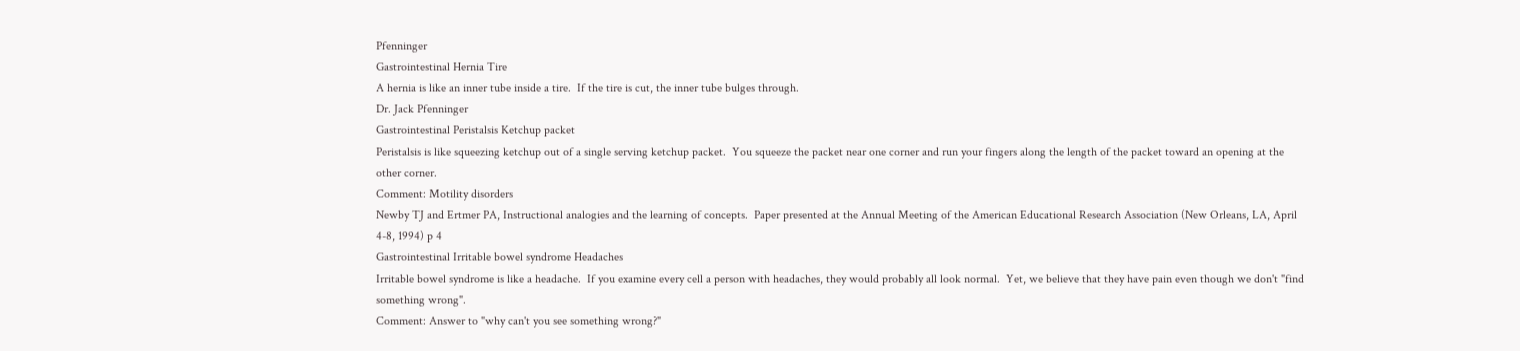Pfenninger
Gastrointestinal Hernia Tire
A hernia is like an inner tube inside a tire.  If the tire is cut, the inner tube bulges through.
Dr. Jack Pfenninger
Gastrointestinal Peristalsis Ketchup packet
Peristalsis is like squeezing ketchup out of a single serving ketchup packet.  You squeeze the packet near one corner and run your fingers along the length of the packet toward an opening at the other corner.
Comment: Motility disorders
Newby TJ and Ertmer PA, Instructional analogies and the learning of concepts.  Paper presented at the Annual Meeting of the American Educational Research Association (New Orleans, LA, April 4-8, 1994) p 4
Gastrointestinal Irritable bowel syndrome Headaches
Irritable bowel syndrome is like a headache.  If you examine every cell a person with headaches, they would probably all look normal.  Yet, we believe that they have pain even though we don't "find something wrong".
Comment: Answer to "why can't you see something wrong?"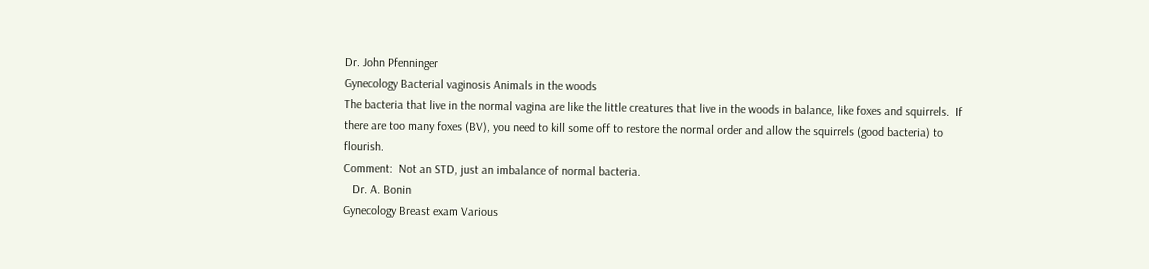Dr. John Pfenninger
Gynecology Bacterial vaginosis Animals in the woods
The bacteria that live in the normal vagina are like the little creatures that live in the woods in balance, like foxes and squirrels.  If there are too many foxes (BV), you need to kill some off to restore the normal order and allow the squirrels (good bacteria) to flourish.
Comment:  Not an STD, just an imbalance of normal bacteria.
   Dr. A. Bonin
Gynecology Breast exam Various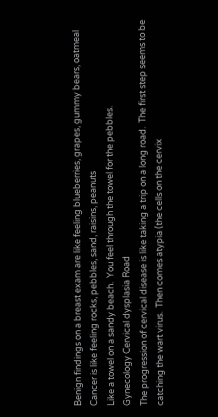Benign findings on a breast exam are like feeling blueberries, grapes, gummy bears, oatmeal
Cancer is like feeling rocks, pebbles, sand, raisins, peanuts
Like a towel on a sandy beach.  You feel through the towel for the pebbles.
Gynecology Cervical dysplasia Road
The progression of cervical disease is like taking a trip on a long road.  The first step seems to be catching the wart virus.  Then comes atypia (the cells on the cervix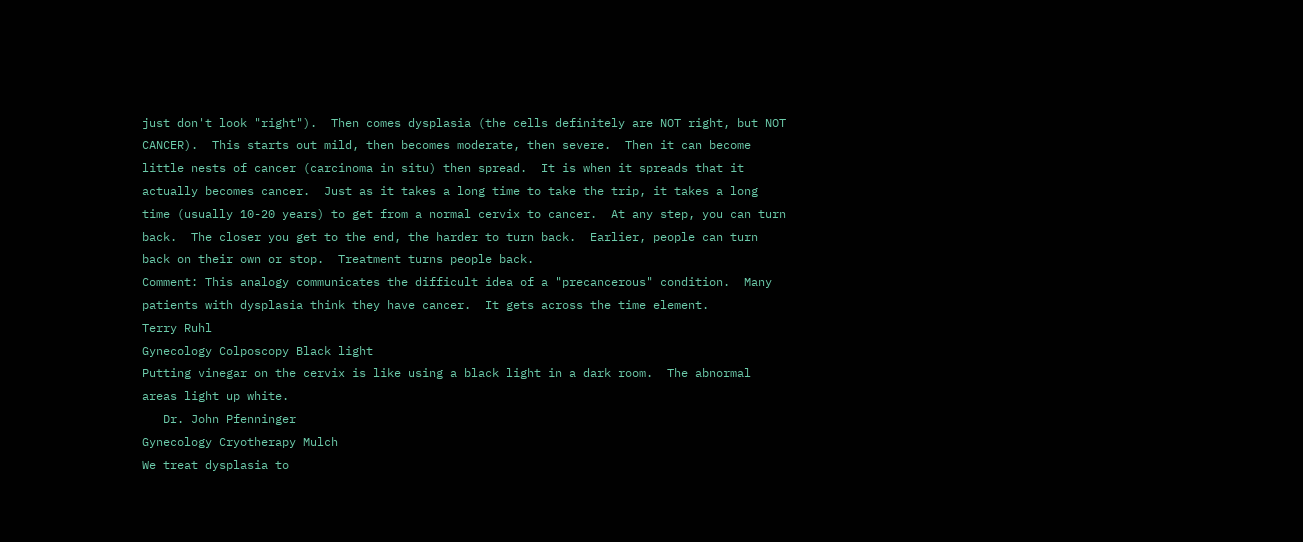just don't look "right").  Then comes dysplasia (the cells definitely are NOT right, but NOT CANCER).  This starts out mild, then becomes moderate, then severe.  Then it can become little nests of cancer (carcinoma in situ) then spread.  It is when it spreads that it actually becomes cancer.  Just as it takes a long time to take the trip, it takes a long time (usually 10-20 years) to get from a normal cervix to cancer.  At any step, you can turn back.  The closer you get to the end, the harder to turn back.  Earlier, people can turn back on their own or stop.  Treatment turns people back.
Comment: This analogy communicates the difficult idea of a "precancerous" condition.  Many patients with dysplasia think they have cancer.  It gets across the time element.
Terry Ruhl
Gynecology Colposcopy Black light
Putting vinegar on the cervix is like using a black light in a dark room.  The abnormal areas light up white.
   Dr. John Pfenninger
Gynecology Cryotherapy Mulch
We treat dysplasia to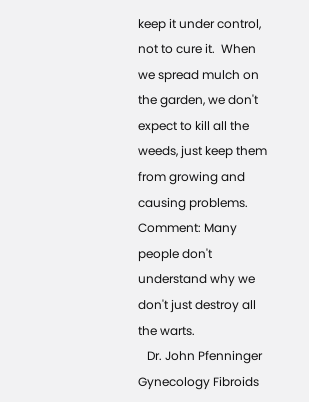keep it under control, not to cure it.  When we spread mulch on the garden, we don't expect to kill all the weeds, just keep them from growing and causing problems.
Comment: Many people don't understand why we don't just destroy all the warts.
   Dr. John Pfenninger
Gynecology Fibroids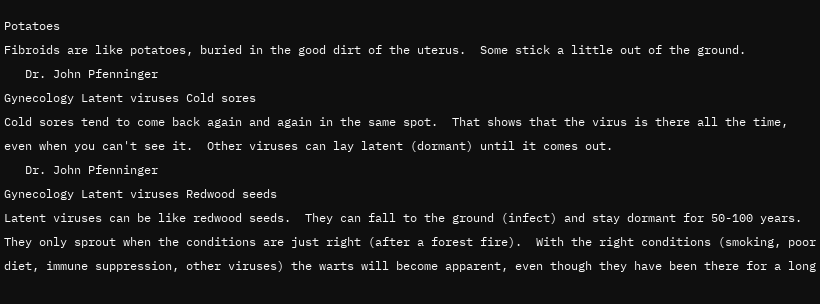Potatoes
Fibroids are like potatoes, buried in the good dirt of the uterus.  Some stick a little out of the ground.
   Dr. John Pfenninger
Gynecology Latent viruses Cold sores
Cold sores tend to come back again and again in the same spot.  That shows that the virus is there all the time, even when you can't see it.  Other viruses can lay latent (dormant) until it comes out.
   Dr. John Pfenninger
Gynecology Latent viruses Redwood seeds
Latent viruses can be like redwood seeds.  They can fall to the ground (infect) and stay dormant for 50-100 years.  They only sprout when the conditions are just right (after a forest fire).  With the right conditions (smoking, poor diet, immune suppression, other viruses) the warts will become apparent, even though they have been there for a long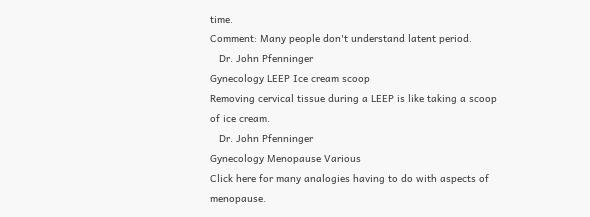time.
Comment: Many people don't understand latent period.
   Dr. John Pfenninger
Gynecology LEEP Ice cream scoop
Removing cervical tissue during a LEEP is like taking a scoop of ice cream.
   Dr. John Pfenninger
Gynecology Menopause Various
Click here for many analogies having to do with aspects of menopause.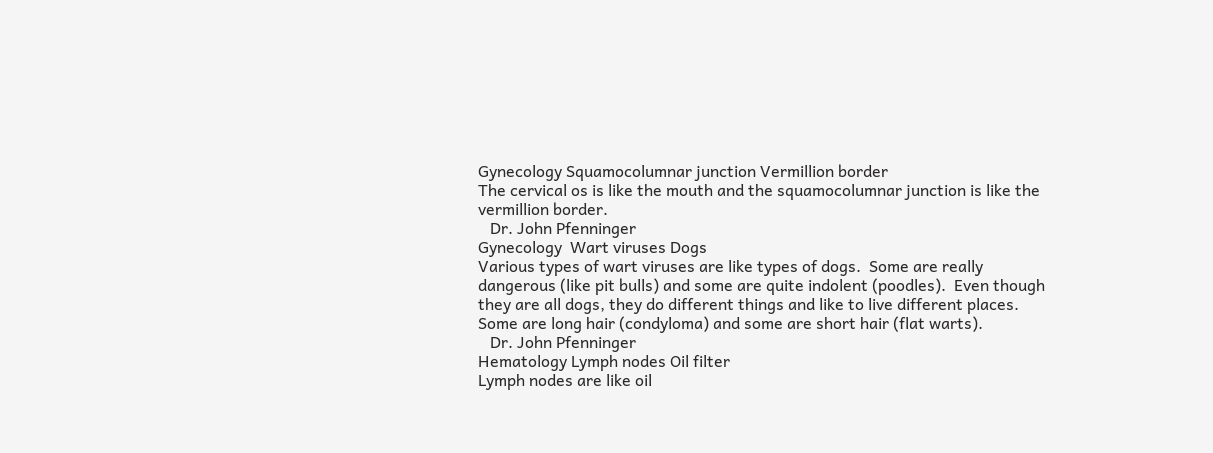Gynecology Squamocolumnar junction Vermillion border
The cervical os is like the mouth and the squamocolumnar junction is like the vermillion border.
   Dr. John Pfenninger
Gynecology  Wart viruses Dogs
Various types of wart viruses are like types of dogs.  Some are really dangerous (like pit bulls) and some are quite indolent (poodles).  Even though they are all dogs, they do different things and like to live different places.  Some are long hair (condyloma) and some are short hair (flat warts).
   Dr. John Pfenninger
Hematology Lymph nodes Oil filter
Lymph nodes are like oil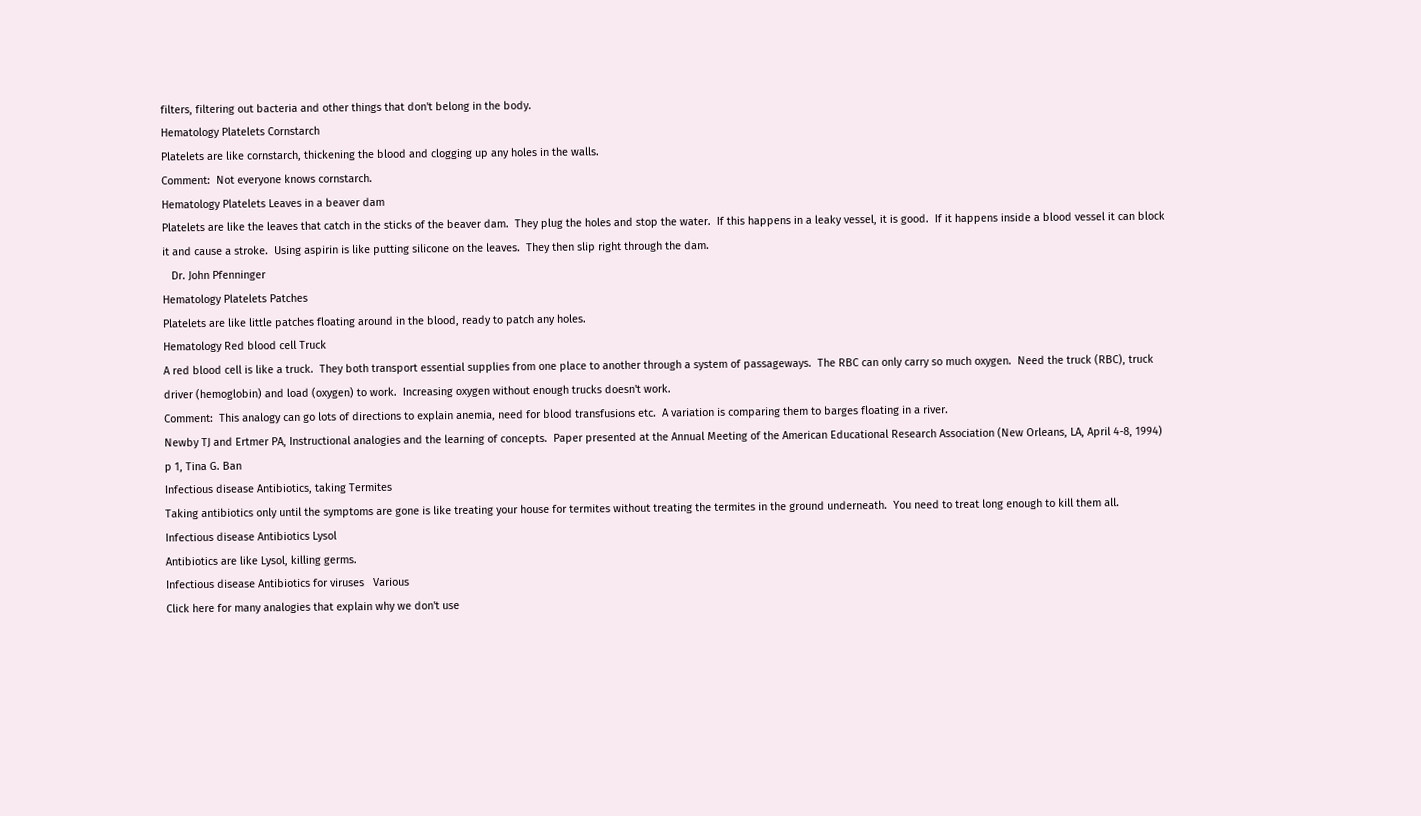filters, filtering out bacteria and other things that don't belong in the body.
Hematology Platelets Cornstarch
Platelets are like cornstarch, thickening the blood and clogging up any holes in the walls.
Comment:  Not everyone knows cornstarch.
Hematology Platelets Leaves in a beaver dam
Platelets are like the leaves that catch in the sticks of the beaver dam.  They plug the holes and stop the water.  If this happens in a leaky vessel, it is good.  If it happens inside a blood vessel it can block it and cause a stroke.  Using aspirin is like putting silicone on the leaves.  They then slip right through the dam.
   Dr. John Pfenninger
Hematology Platelets Patches
Platelets are like little patches floating around in the blood, ready to patch any holes.
Hematology Red blood cell Truck
A red blood cell is like a truck.  They both transport essential supplies from one place to another through a system of passageways.  The RBC can only carry so much oxygen.  Need the truck (RBC), truck driver (hemoglobin) and load (oxygen) to work.  Increasing oxygen without enough trucks doesn't work.
Comment:  This analogy can go lots of directions to explain anemia, need for blood transfusions etc.  A variation is comparing them to barges floating in a river.
Newby TJ and Ertmer PA, Instructional analogies and the learning of concepts.  Paper presented at the Annual Meeting of the American Educational Research Association (New Orleans, LA, April 4-8, 1994) p 1, Tina G. Ban
Infectious disease Antibiotics, taking Termites
Taking antibiotics only until the symptoms are gone is like treating your house for termites without treating the termites in the ground underneath.  You need to treat long enough to kill them all.
Infectious disease Antibiotics Lysol
Antibiotics are like Lysol, killing germs.
Infectious disease Antibiotics for viruses   Various
Click here for many analogies that explain why we don't use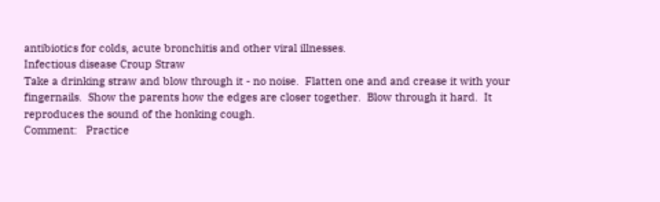antibiotics for colds, acute bronchitis and other viral illnesses.
Infectious disease Croup Straw
Take a drinking straw and blow through it - no noise.  Flatten one and and crease it with your fingernails.  Show the parents how the edges are closer together.  Blow through it hard.  It reproduces the sound of the honking cough.
Comment:   Practice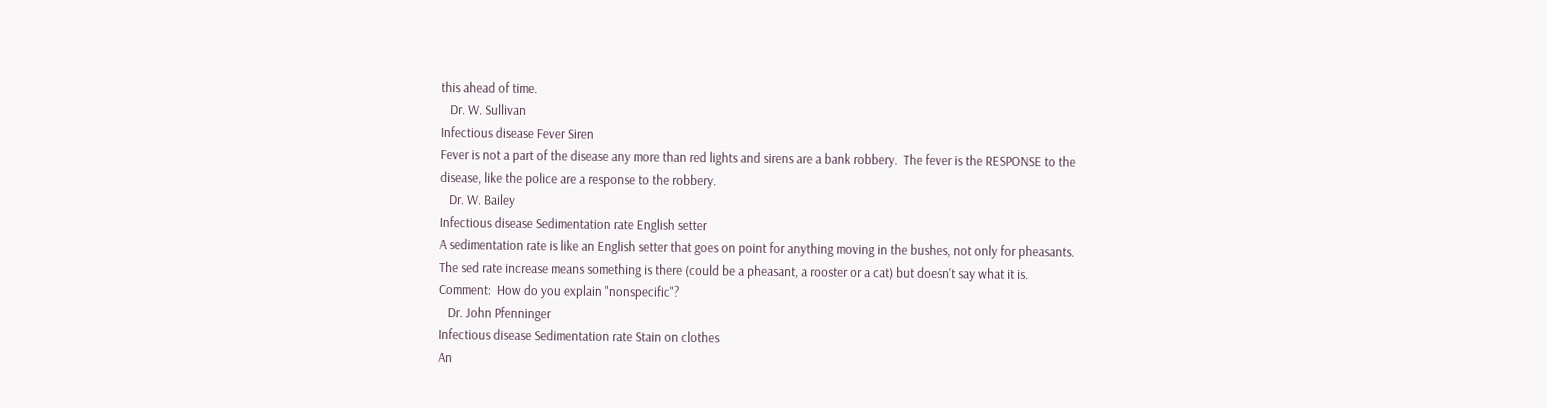this ahead of time.
   Dr. W. Sullivan
Infectious disease Fever Siren
Fever is not a part of the disease any more than red lights and sirens are a bank robbery.  The fever is the RESPONSE to the disease, like the police are a response to the robbery.
   Dr. W. Bailey
Infectious disease Sedimentation rate English setter
A sedimentation rate is like an English setter that goes on point for anything moving in the bushes, not only for pheasants.  The sed rate increase means something is there (could be a pheasant, a rooster or a cat) but doesn't say what it is.
Comment:  How do you explain "nonspecific"?
   Dr. John Pfenninger
Infectious disease Sedimentation rate Stain on clothes
An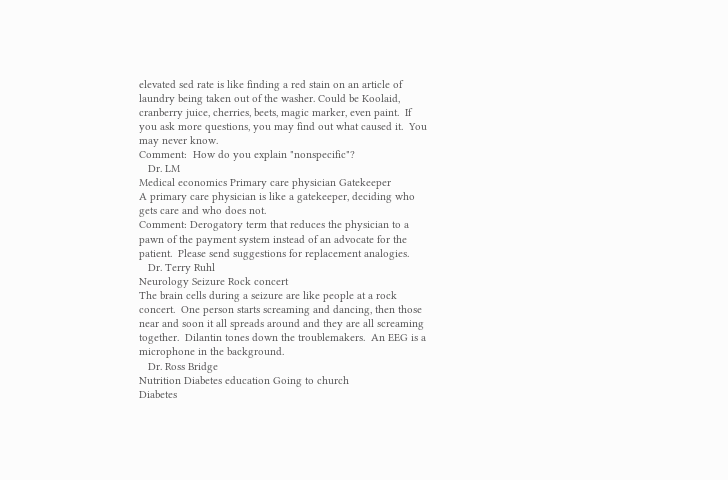elevated sed rate is like finding a red stain on an article of laundry being taken out of the washer. Could be Koolaid, cranberry juice, cherries, beets, magic marker, even paint.  If you ask more questions, you may find out what caused it.  You may never know.
Comment:  How do you explain "nonspecific"?
   Dr. LM
Medical economics Primary care physician Gatekeeper
A primary care physician is like a gatekeeper, deciding who gets care and who does not.
Comment: Derogatory term that reduces the physician to a pawn of the payment system instead of an advocate for the patient.  Please send suggestions for replacement analogies.
   Dr. Terry Ruhl
Neurology Seizure Rock concert
The brain cells during a seizure are like people at a rock concert.  One person starts screaming and dancing, then those near and soon it all spreads around and they are all screaming together.  Dilantin tones down the troublemakers.  An EEG is a microphone in the background.
   Dr. Ross Bridge
Nutrition Diabetes education Going to church
Diabetes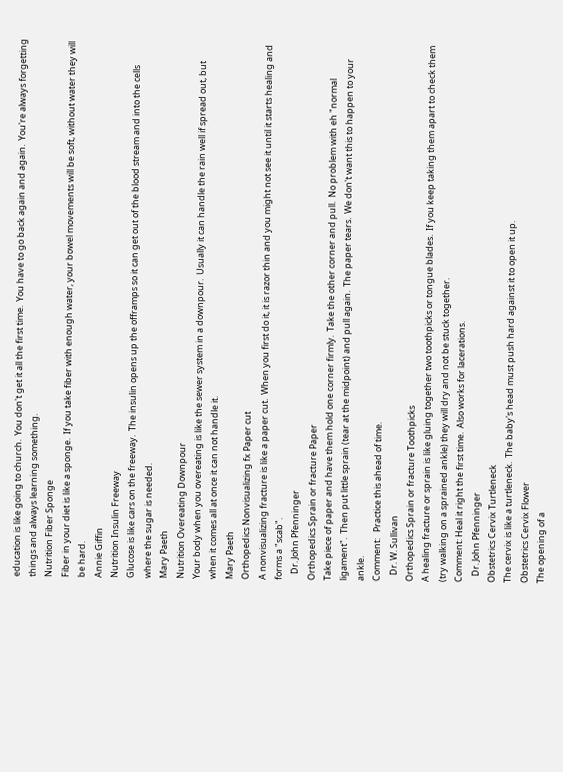education is like going to church.  You don't get it all the first time.  You have to go back again and again.  You're always forgetting things and always learning something.
Nutrition Fiber Sponge
Fiber in your diet is like a sponge.  If you take fiber with enough water, your bowel movements will be soft, without water they will be hard.
Annie Giffin
Nutrition Insulin Freeway
Glucose is like cars on the freeway.  The insulin opens up the offramps so it can get out of the blood stream and into the cells where the sugar is needed.
Mary Paeth
Nutrition Overeating Downpour
Your body when you overeating is like the sewer system in a downpour.  Usually it can handle the rain well if spread out, but when it comes all at once it can not handle it.
Mary Paeth
Orthopedics Nonvisualizing fx Paper cut
A nonvisualizing fracture is like a paper cut.  When you first do it, it is razor thin and you might not see it until it starts healing and forms a "scab".
   Dr. John Pfenninger
Orthopedics Sprain or fracture Paper
Take piece of paper and have them hold one corner firmly.  Take the other corner and pull.  No problem with eh "normal ligament".  Then put little sprain (tear at the midpoint) and pull again.  The paper tears.  We don't want this to happen to your ankle.
Comment:   Practice this ahead of time.
   Dr. W. Sullivan
Orthopedics Sprain or fracture Toothpicks
A healing fracture or sprain is like gluing together two toothpicks or tongue blades.  If you keep taking them apart to check them (try walking on a sprained ankle) they will dry and not be stuck together.
Comment: Heal it right the first time.  Also works for lacerations.
   Dr. John Pfenninger
Obstetrics Cervix Turtleneck
The cervix is like a turtleneck.  The baby's head must push hard against it to open it up.
Obstetrics Cervix Flower
The opening of a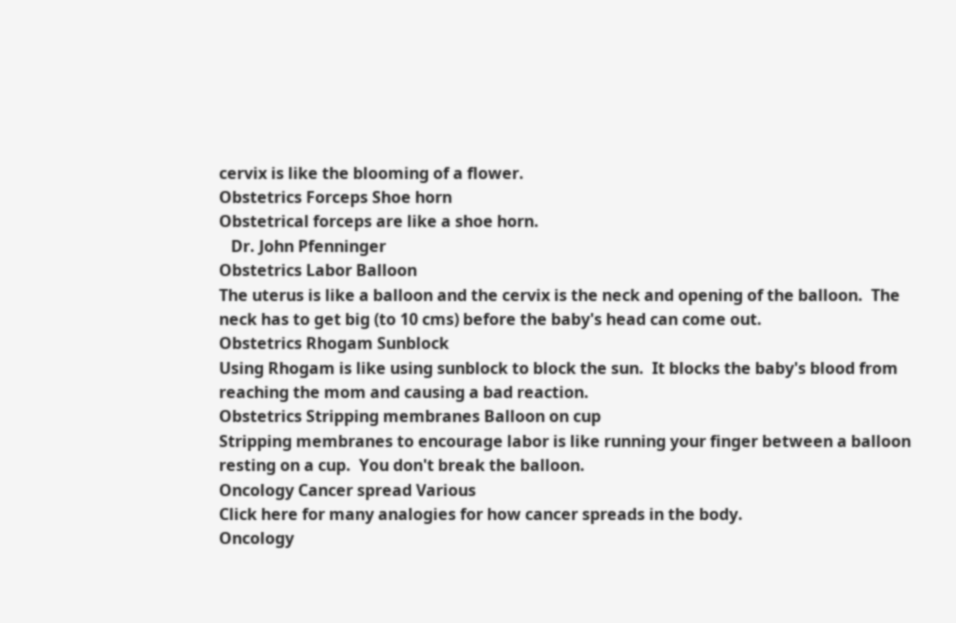cervix is like the blooming of a flower.
Obstetrics Forceps Shoe horn
Obstetrical forceps are like a shoe horn.
   Dr. John Pfenninger
Obstetrics Labor Balloon
The uterus is like a balloon and the cervix is the neck and opening of the balloon.  The neck has to get big (to 10 cms) before the baby's head can come out.
Obstetrics Rhogam Sunblock
Using Rhogam is like using sunblock to block the sun.  It blocks the baby's blood from reaching the mom and causing a bad reaction.
Obstetrics Stripping membranes Balloon on cup
Stripping membranes to encourage labor is like running your finger between a balloon resting on a cup.  You don't break the balloon.
Oncology Cancer spread Various
Click here for many analogies for how cancer spreads in the body.
Oncology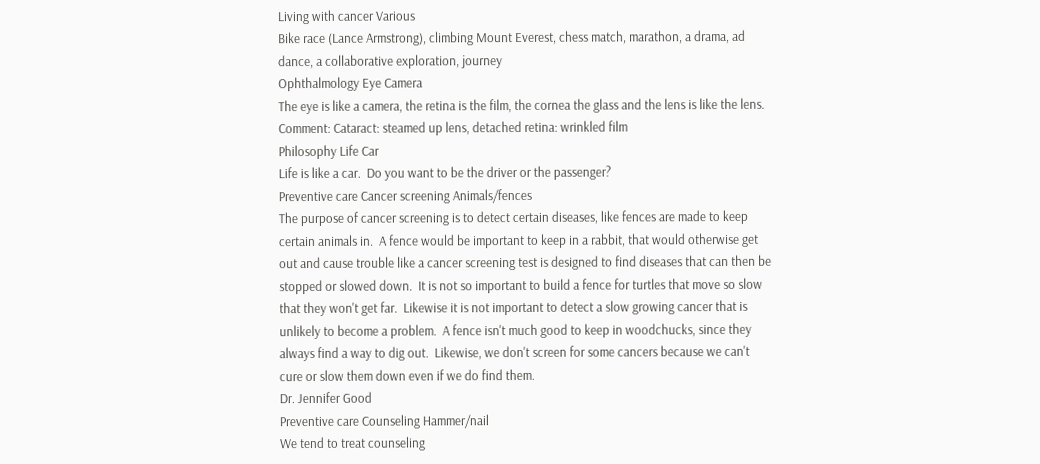Living with cancer Various
Bike race (Lance Armstrong), climbing Mount Everest, chess match, marathon, a drama, ad dance, a collaborative exploration, journey
Ophthalmology Eye Camera
The eye is like a camera, the retina is the film, the cornea the glass and the lens is like the lens.
Comment: Cataract: steamed up lens, detached retina: wrinkled film
Philosophy Life Car
Life is like a car.  Do you want to be the driver or the passenger?
Preventive care Cancer screening Animals/fences
The purpose of cancer screening is to detect certain diseases, like fences are made to keep certain animals in.  A fence would be important to keep in a rabbit, that would otherwise get out and cause trouble like a cancer screening test is designed to find diseases that can then be stopped or slowed down.  It is not so important to build a fence for turtles that move so slow that they won't get far.  Likewise it is not important to detect a slow growing cancer that is unlikely to become a problem.  A fence isn't much good to keep in woodchucks, since they always find a way to dig out.  Likewise, we don't screen for some cancers because we can't cure or slow them down even if we do find them.
Dr. Jennifer Good
Preventive care Counseling Hammer/nail
We tend to treat counseling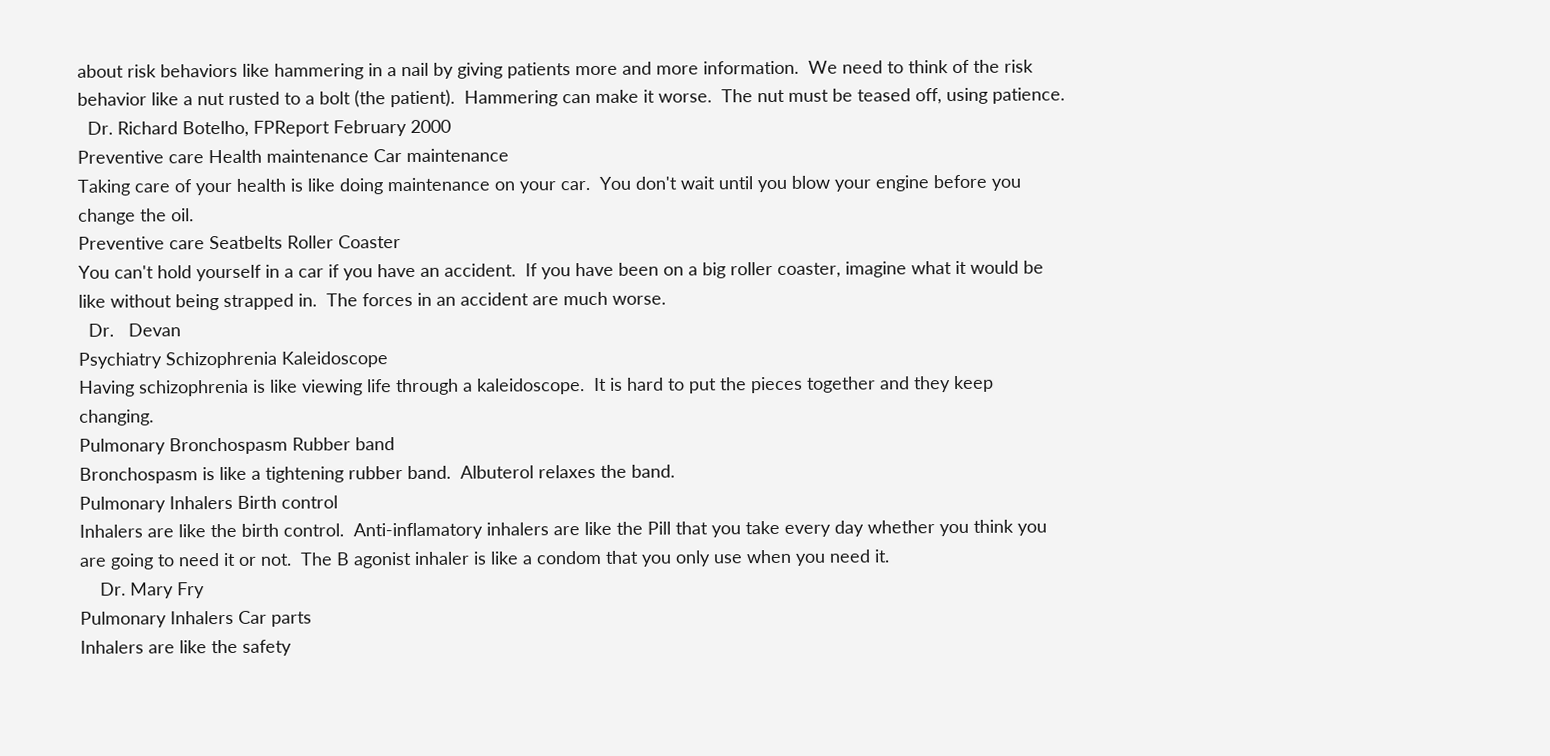about risk behaviors like hammering in a nail by giving patients more and more information.  We need to think of the risk behavior like a nut rusted to a bolt (the patient).  Hammering can make it worse.  The nut must be teased off, using patience.
  Dr. Richard Botelho, FPReport February 2000
Preventive care Health maintenance Car maintenance
Taking care of your health is like doing maintenance on your car.  You don't wait until you blow your engine before you change the oil.
Preventive care Seatbelts Roller Coaster
You can't hold yourself in a car if you have an accident.  If you have been on a big roller coaster, imagine what it would be like without being strapped in.  The forces in an accident are much worse.
  Dr.   Devan
Psychiatry Schizophrenia Kaleidoscope
Having schizophrenia is like viewing life through a kaleidoscope.  It is hard to put the pieces together and they keep changing.
Pulmonary Bronchospasm Rubber band
Bronchospasm is like a tightening rubber band.  Albuterol relaxes the band.
Pulmonary Inhalers Birth control
Inhalers are like the birth control.  Anti-inflamatory inhalers are like the Pill that you take every day whether you think you are going to need it or not.  The B agonist inhaler is like a condom that you only use when you need it.
    Dr. Mary Fry
Pulmonary Inhalers Car parts
Inhalers are like the safety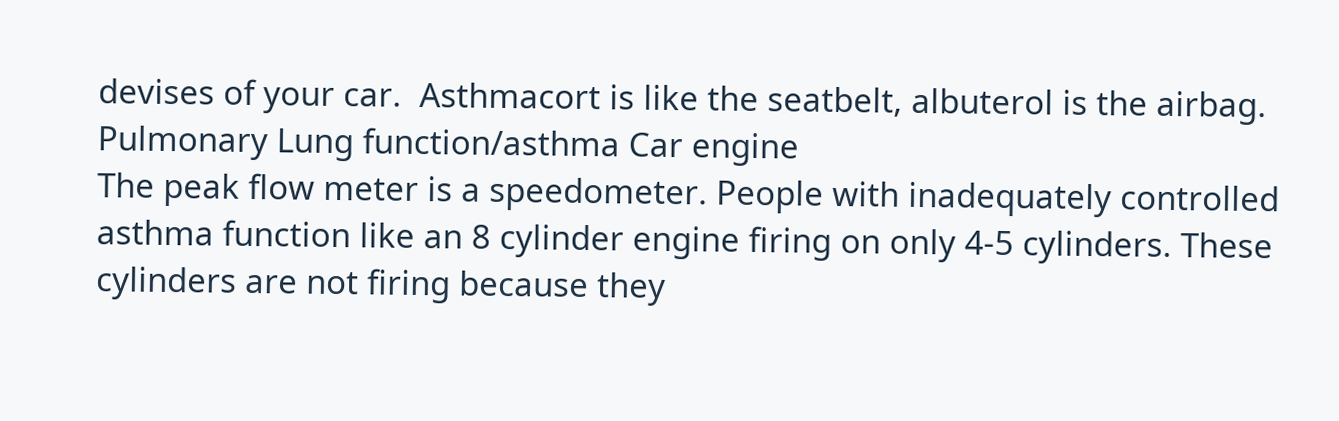devises of your car.  Asthmacort is like the seatbelt, albuterol is the airbag.
Pulmonary Lung function/asthma Car engine
The peak flow meter is a speedometer. People with inadequately controlled asthma function like an 8 cylinder engine firing on only 4-5 cylinders. These cylinders are not firing because they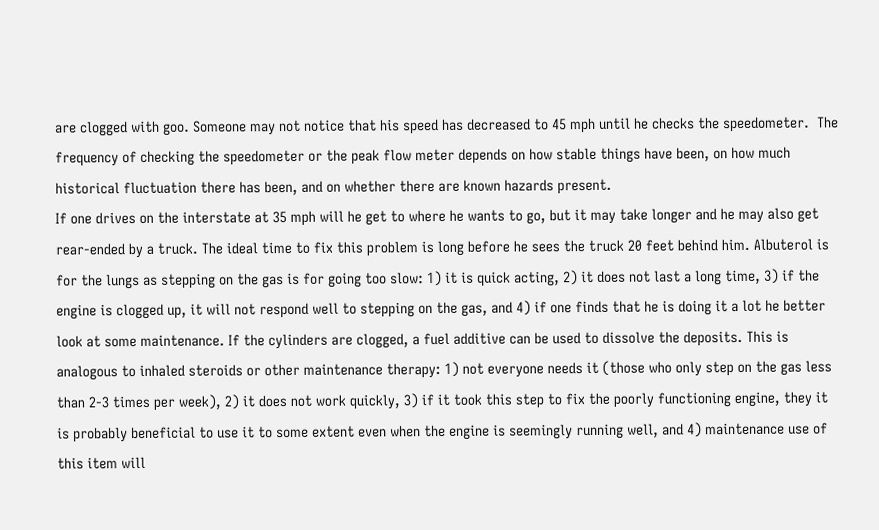are clogged with goo. Someone may not notice that his speed has decreased to 45 mph until he checks the speedometer.  The frequency of checking the speedometer or the peak flow meter depends on how stable things have been, on how much historical fluctuation there has been, and on whether there are known hazards present.
If one drives on the interstate at 35 mph will he get to where he wants to go, but it may take longer and he may also get rear-ended by a truck. The ideal time to fix this problem is long before he sees the truck 20 feet behind him. Albuterol is for the lungs as stepping on the gas is for going too slow: 1) it is quick acting, 2) it does not last a long time, 3) if the engine is clogged up, it will not respond well to stepping on the gas, and 4) if one finds that he is doing it a lot he better look at some maintenance. If the cylinders are clogged, a fuel additive can be used to dissolve the deposits. This is analogous to inhaled steroids or other maintenance therapy: 1) not everyone needs it (those who only step on the gas less than 2-3 times per week), 2) it does not work quickly, 3) if it took this step to fix the poorly functioning engine, they it is probably beneficial to use it to some extent even when the engine is seemingly running well, and 4) maintenance use of this item will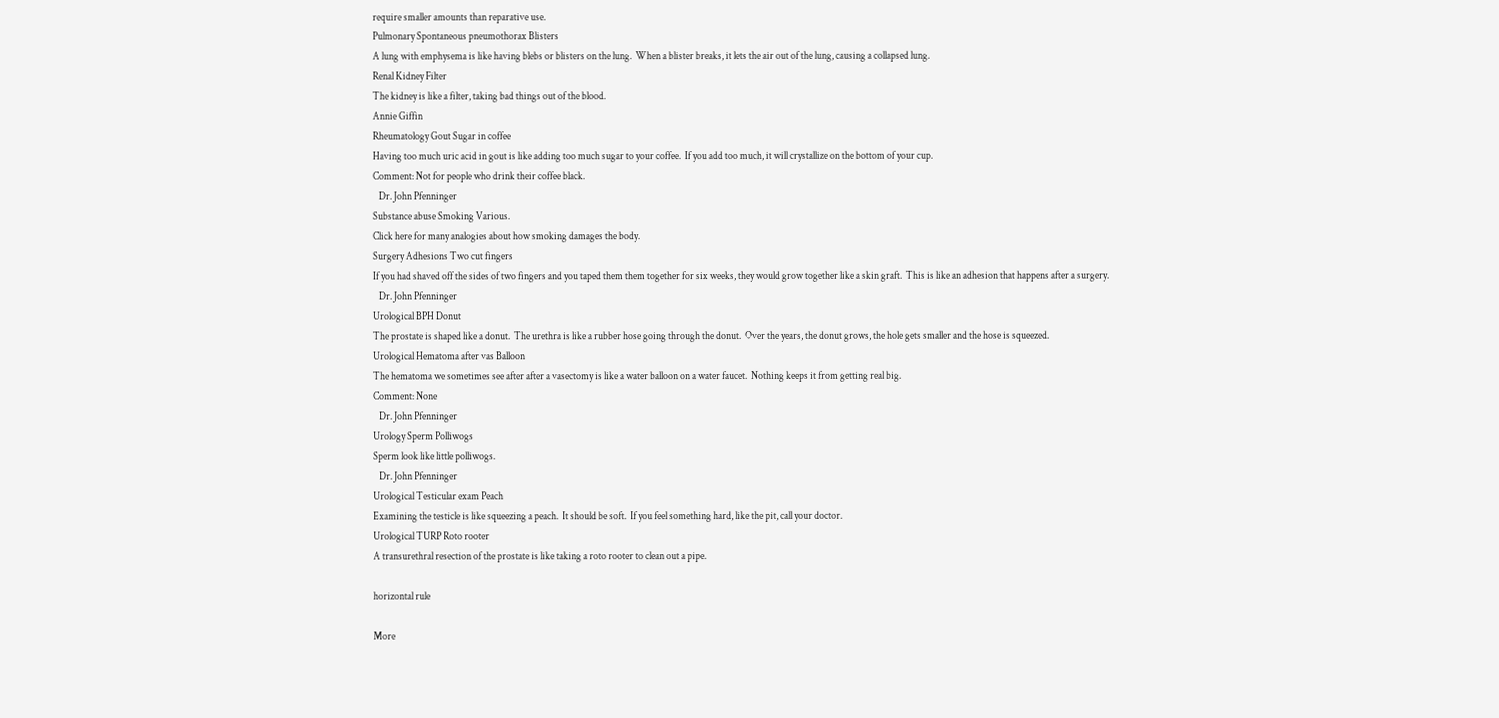require smaller amounts than reparative use.
Pulmonary Spontaneous pneumothorax Blisters
A lung with emphysema is like having blebs or blisters on the lung.  When a blister breaks, it lets the air out of the lung, causing a collapsed lung.
Renal Kidney Filter
The kidney is like a filter, taking bad things out of the blood.
Annie Giffin
Rheumatology Gout Sugar in coffee
Having too much uric acid in gout is like adding too much sugar to your coffee.  If you add too much, it will crystallize on the bottom of your cup.
Comment: Not for people who drink their coffee black.
   Dr. John Pfenninger
Substance abuse Smoking Various.
Click here for many analogies about how smoking damages the body.
Surgery Adhesions Two cut fingers
If you had shaved off the sides of two fingers and you taped them them together for six weeks, they would grow together like a skin graft.  This is like an adhesion that happens after a surgery.
   Dr. John Pfenninger
Urological BPH Donut
The prostate is shaped like a donut.  The urethra is like a rubber hose going through the donut.  Over the years, the donut grows, the hole gets smaller and the hose is squeezed.
Urological Hematoma after vas Balloon
The hematoma we sometimes see after after a vasectomy is like a water balloon on a water faucet.  Nothing keeps it from getting real big.
Comment: None
   Dr. John Pfenninger
Urology Sperm Polliwogs
Sperm look like little polliwogs.
   Dr. John Pfenninger
Urological Testicular exam Peach
Examining the testicle is like squeezing a peach.  It should be soft.  If you feel something hard, like the pit, call your doctor.
Urological TURP Roto rooter
A transurethral resection of the prostate is like taking a roto rooter to clean out a pipe.

horizontal rule

More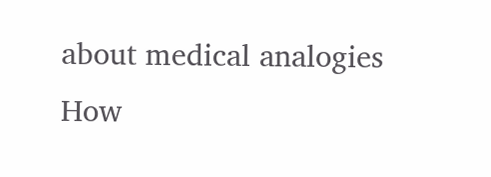about medical analogies
How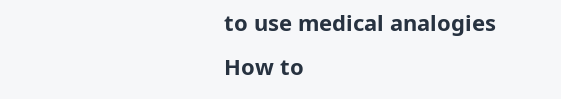to use medical analogies
How to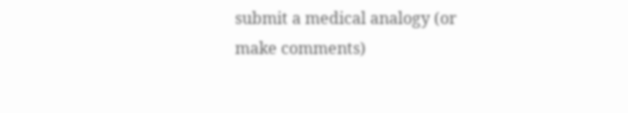submit a medical analogy (or make comments)